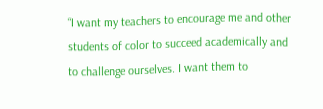“I want my teachers to encourage me and other students of color to succeed academically and to challenge ourselves. I want them to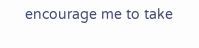encourage me to take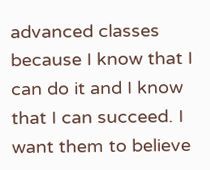advanced classes because I know that I can do it and I know that I can succeed. I want them to believe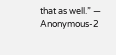that as well.” — Anonymous-2